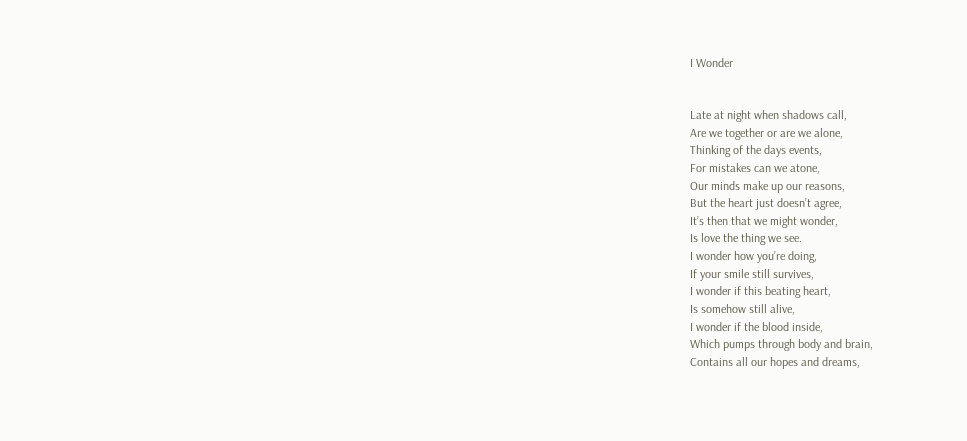I Wonder


Late at night when shadows call,
Are we together or are we alone,
Thinking of the days events,
For mistakes can we atone,
Our minds make up our reasons,
But the heart just doesn’t agree,
It’s then that we might wonder,
Is love the thing we see.
I wonder how you’re doing,
If your smile still survives,
I wonder if this beating heart,
Is somehow still alive,
I wonder if the blood inside,
Which pumps through body and brain,
Contains all our hopes and dreams,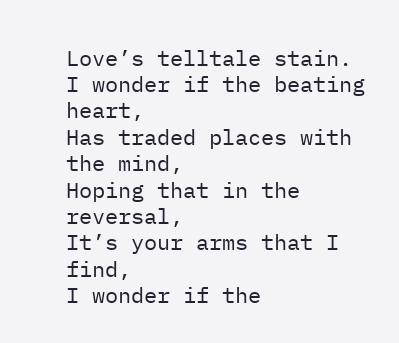Love’s telltale stain.
I wonder if the beating heart,
Has traded places with the mind,
Hoping that in the reversal,
It’s your arms that I find,
I wonder if the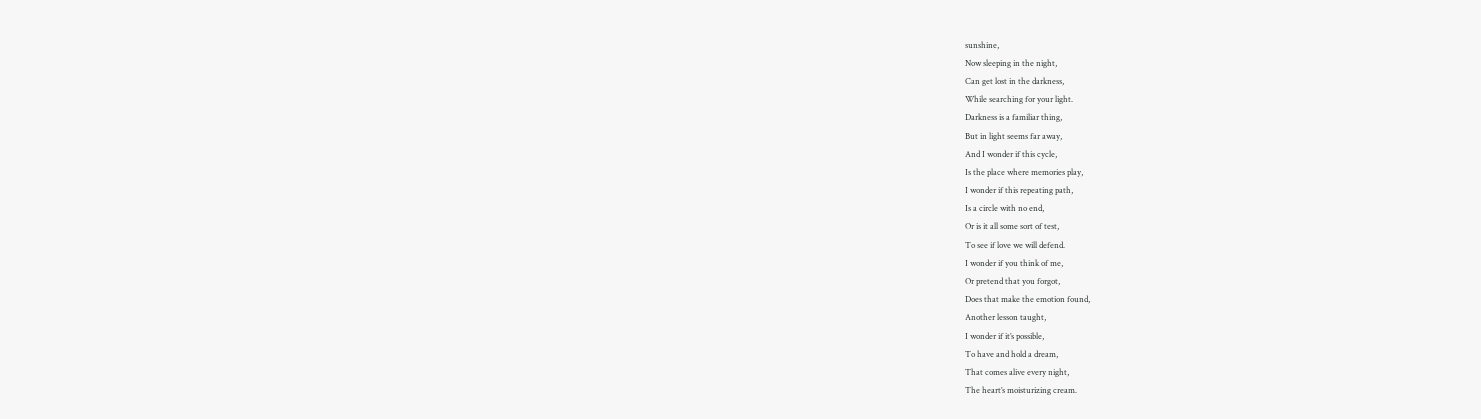sunshine,
Now sleeping in the night,
Can get lost in the darkness,
While searching for your light.
Darkness is a familiar thing,
But in light seems far away,
And I wonder if this cycle,
Is the place where memories play,
I wonder if this repeating path,
Is a circle with no end,
Or is it all some sort of test,
To see if love we will defend.
I wonder if you think of me,
Or pretend that you forgot,
Does that make the emotion found,
Another lesson taught,
I wonder if it’s possible,
To have and hold a dream,
That comes alive every night,
The heart’s moisturizing cream.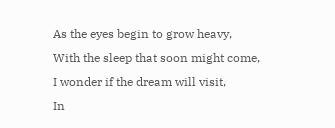As the eyes begin to grow heavy,
With the sleep that soon might come,
I wonder if the dream will visit,
In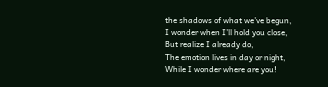the shadows of what we’ve begun,
I wonder when I’ll hold you close,
But realize I already do,
The emotion lives in day or night,
While I wonder where are you!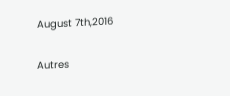August 7th,2016

Autres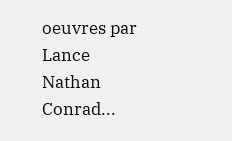oeuvres par Lance Nathan Conrad...